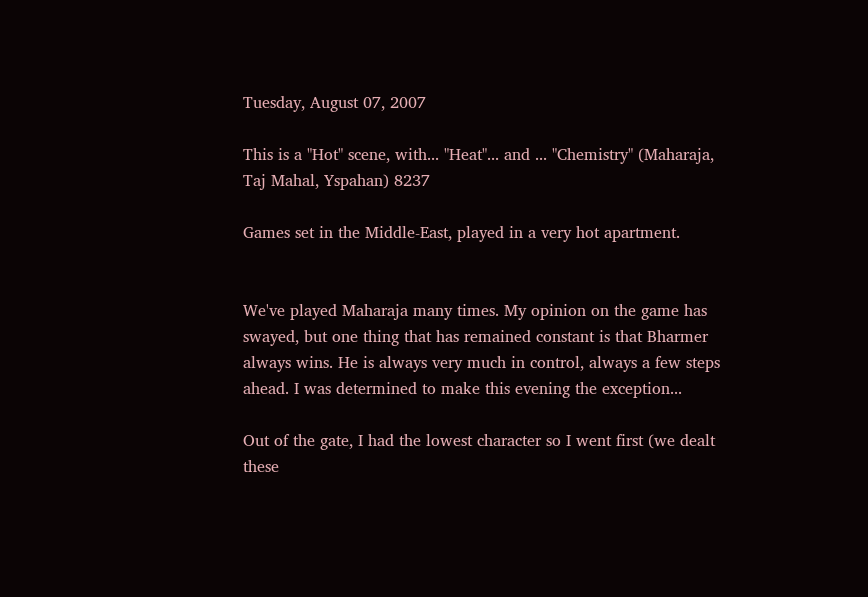Tuesday, August 07, 2007

This is a "Hot" scene, with... "Heat"... and ... "Chemistry" (Maharaja, Taj Mahal, Yspahan) 8237

Games set in the Middle-East, played in a very hot apartment.


We've played Maharaja many times. My opinion on the game has swayed, but one thing that has remained constant is that Bharmer always wins. He is always very much in control, always a few steps ahead. I was determined to make this evening the exception...

Out of the gate, I had the lowest character so I went first (we dealt these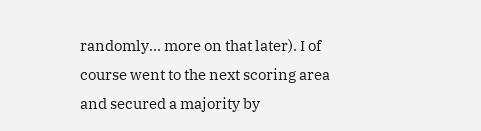randomly... more on that later). I of course went to the next scoring area and secured a majority by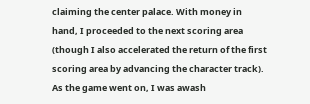claiming the center palace. With money in hand, I proceeded to the next scoring area (though I also accelerated the return of the first scoring area by advancing the character track). As the game went on, I was awash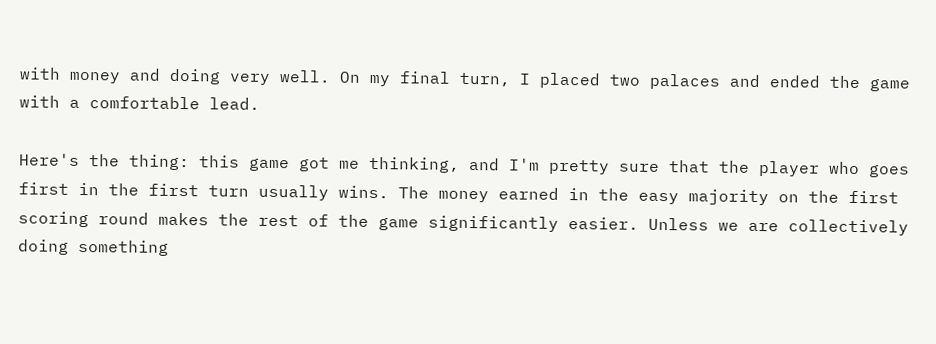with money and doing very well. On my final turn, I placed two palaces and ended the game with a comfortable lead.

Here's the thing: this game got me thinking, and I'm pretty sure that the player who goes first in the first turn usually wins. The money earned in the easy majority on the first scoring round makes the rest of the game significantly easier. Unless we are collectively doing something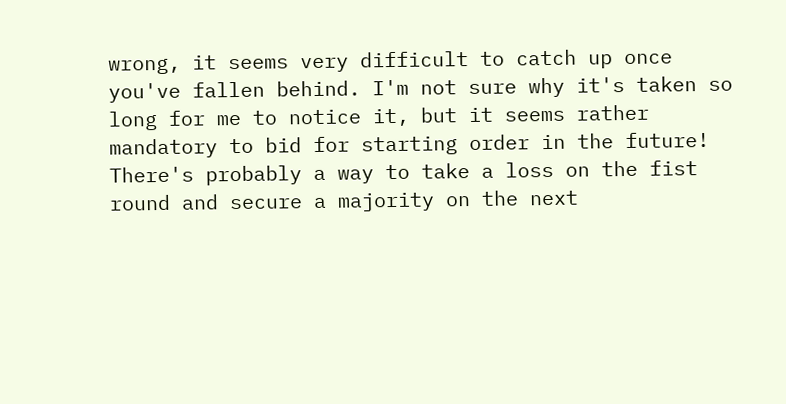wrong, it seems very difficult to catch up once you've fallen behind. I'm not sure why it's taken so long for me to notice it, but it seems rather mandatory to bid for starting order in the future! There's probably a way to take a loss on the fist round and secure a majority on the next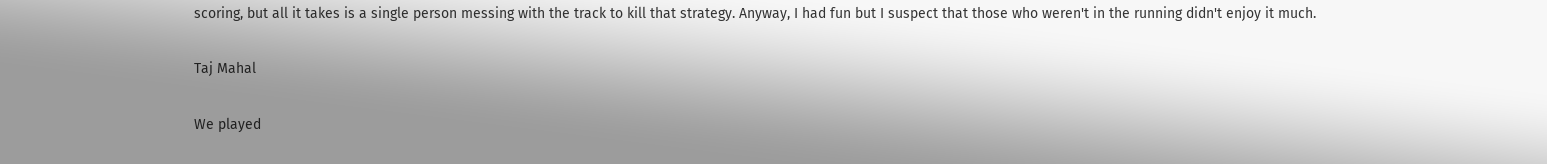scoring, but all it takes is a single person messing with the track to kill that strategy. Anyway, I had fun but I suspect that those who weren't in the running didn't enjoy it much.

Taj Mahal

We played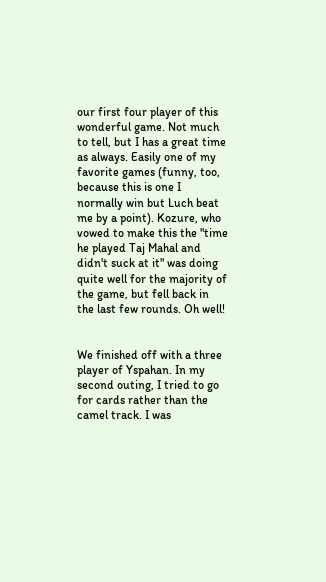our first four player of this wonderful game. Not much to tell, but I has a great time as always. Easily one of my favorite games (funny, too, because this is one I normally win but Luch beat me by a point). Kozure, who vowed to make this the "time he played Taj Mahal and didn't suck at it" was doing quite well for the majority of the game, but fell back in the last few rounds. Oh well!


We finished off with a three player of Yspahan. In my second outing, I tried to go for cards rather than the camel track. I was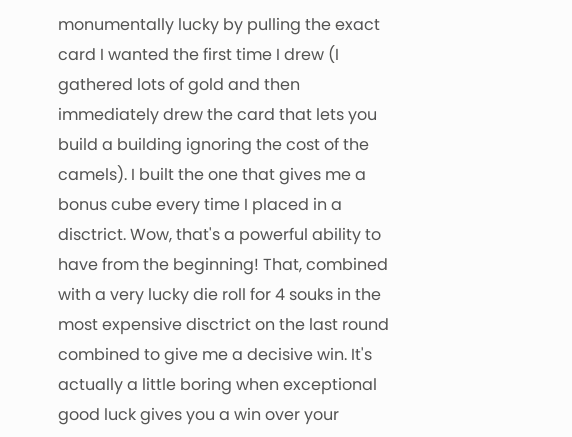monumentally lucky by pulling the exact card I wanted the first time I drew (I gathered lots of gold and then immediately drew the card that lets you build a building ignoring the cost of the camels). I built the one that gives me a bonus cube every time I placed in a disctrict. Wow, that's a powerful ability to have from the beginning! That, combined with a very lucky die roll for 4 souks in the most expensive disctrict on the last round combined to give me a decisive win. It's actually a little boring when exceptional good luck gives you a win over your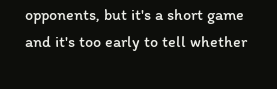opponents, but it's a short game and it's too early to tell whether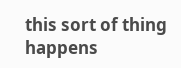this sort of thing happens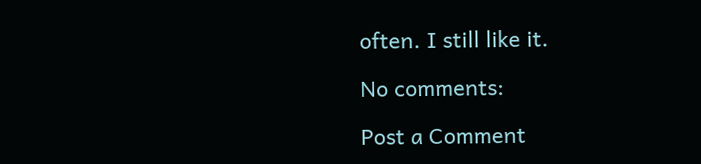often. I still like it.

No comments:

Post a Comment